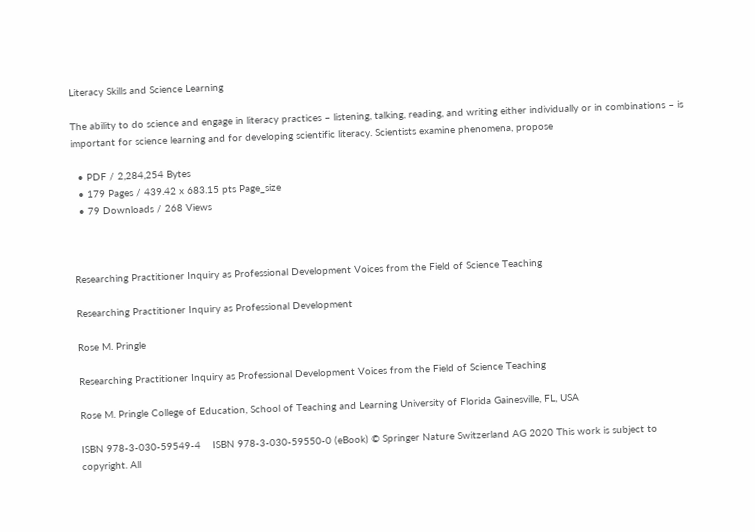Literacy Skills and Science Learning

The ability to do science and engage in literacy practices – listening, talking, reading, and writing either individually or in combinations – is important for science learning and for developing scientific literacy. Scientists examine phenomena, propose

  • PDF / 2,284,254 Bytes
  • 179 Pages / 439.42 x 683.15 pts Page_size
  • 79 Downloads / 268 Views



Researching Practitioner Inquiry as Professional Development Voices from the Field of Science Teaching

Researching Practitioner Inquiry as Professional Development

Rose M. Pringle

Researching Practitioner Inquiry as Professional Development Voices from the Field of Science Teaching

Rose M. Pringle College of Education, School of Teaching and Learning University of Florida Gainesville, FL, USA

ISBN 978-3-030-59549-4    ISBN 978-3-030-59550-0 (eBook) © Springer Nature Switzerland AG 2020 This work is subject to copyright. All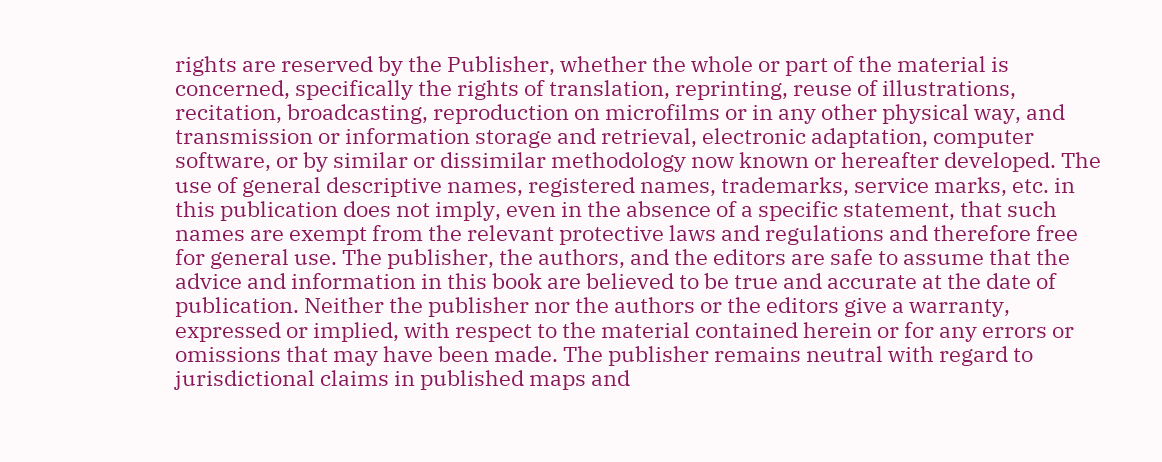rights are reserved by the Publisher, whether the whole or part of the material is concerned, specifically the rights of translation, reprinting, reuse of illustrations, recitation, broadcasting, reproduction on microfilms or in any other physical way, and transmission or information storage and retrieval, electronic adaptation, computer software, or by similar or dissimilar methodology now known or hereafter developed. The use of general descriptive names, registered names, trademarks, service marks, etc. in this publication does not imply, even in the absence of a specific statement, that such names are exempt from the relevant protective laws and regulations and therefore free for general use. The publisher, the authors, and the editors are safe to assume that the advice and information in this book are believed to be true and accurate at the date of publication. Neither the publisher nor the authors or the editors give a warranty, expressed or implied, with respect to the material contained herein or for any errors or omissions that may have been made. The publisher remains neutral with regard to jurisdictional claims in published maps and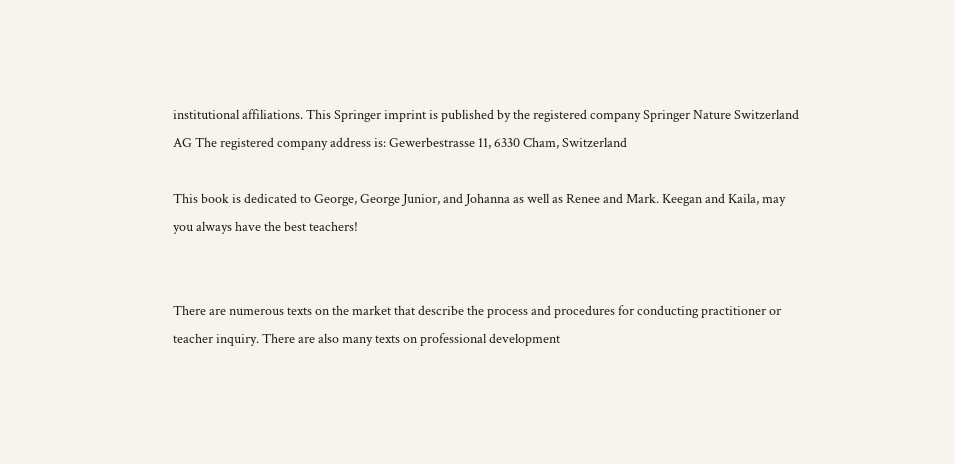institutional affiliations. This Springer imprint is published by the registered company Springer Nature Switzerland AG The registered company address is: Gewerbestrasse 11, 6330 Cham, Switzerland

This book is dedicated to George, George Junior, and Johanna as well as Renee and Mark. Keegan and Kaila, may you always have the best teachers!


There are numerous texts on the market that describe the process and procedures for conducting practitioner or teacher inquiry. There are also many texts on professional development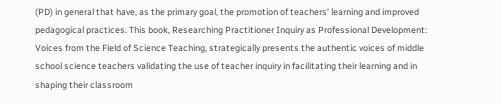(PD) in general that have, as the primary goal, the promotion of teachers’ learning and improved pedagogical practices. This book, Researching Practitioner Inquiry as Professional Development: Voices from the Field of Science Teaching, strategically presents the authentic voices of middle school science teachers validating the use of teacher inquiry in facilitating their learning and in shaping their classroom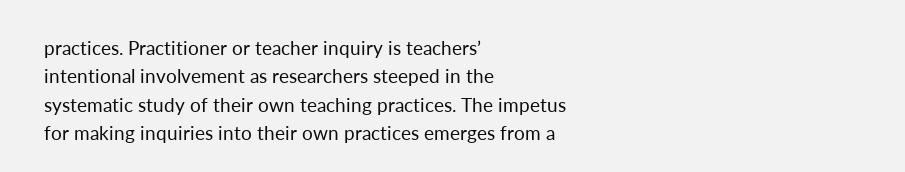practices. Practitioner or teacher inquiry is teachers’ intentional involvement as researchers steeped in the systematic study of their own teaching practices. The impetus for making inquiries into their own practices emerges from a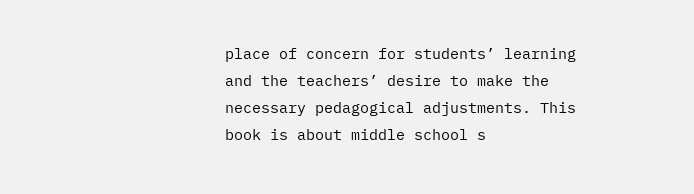place of concern for students’ learning and the teachers’ desire to make the necessary pedagogical adjustments. This book is about middle school s